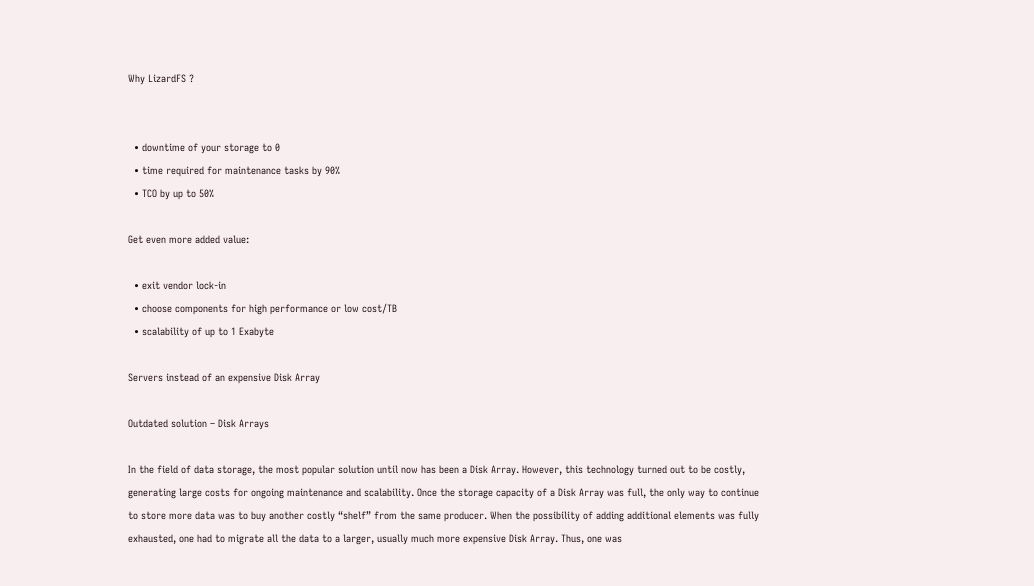Why LizardFS ?


  • downtime of your storage to 0
  • time required for maintenance tasks by 90%
  • TCO by up to 50%

Get even more added value:

  • exit vendor lock-in
  • choose components for high performance or low cost/TB
  • scalability of up to 1 Exabyte

Servers instead of an expensive Disk Array

Outdated solution – Disk Arrays

In the field of data storage, the most popular solution until now has been a Disk Array. However, this technology turned out to be costly, generating large costs for ongoing maintenance and scalability. Once the storage capacity of a Disk Array was full, the only way to continue to store more data was to buy another costly “shelf” from the same producer. When the possibility of adding additional elements was fully exhausted, one had to migrate all the data to a larger, usually much more expensive Disk Array. Thus, one was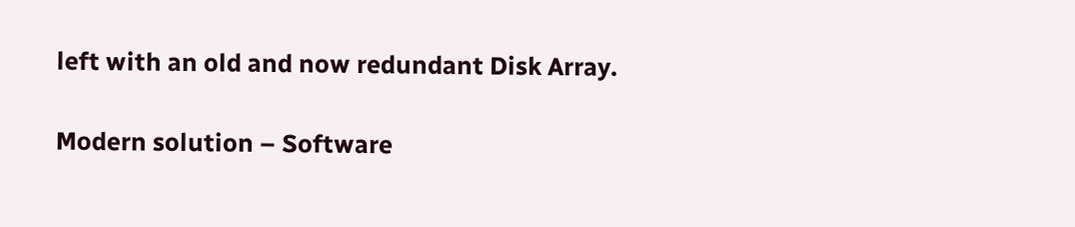left with an old and now redundant Disk Array.

Modern solution – Software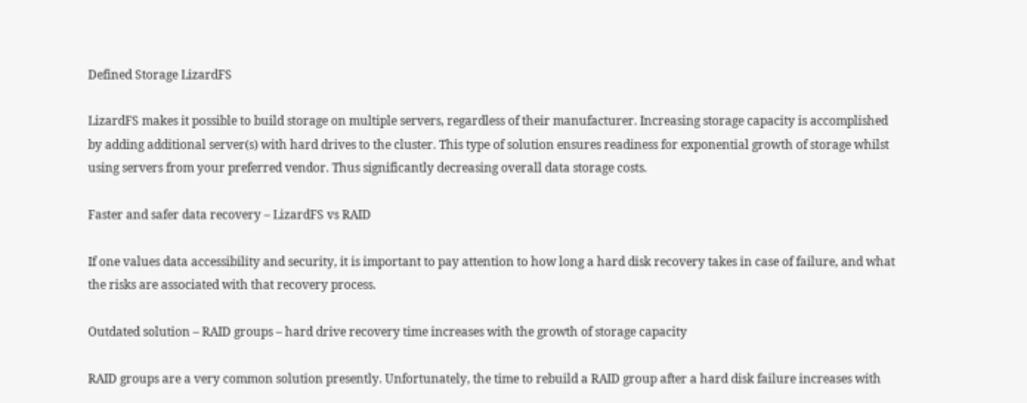Defined Storage LizardFS

LizardFS makes it possible to build storage on multiple servers, regardless of their manufacturer. Increasing storage capacity is accomplished by adding additional server(s) with hard drives to the cluster. This type of solution ensures readiness for exponential growth of storage whilst using servers from your preferred vendor. Thus significantly decreasing overall data storage costs.

Faster and safer data recovery – LizardFS vs RAID

If one values data accessibility and security, it is important to pay attention to how long a hard disk recovery takes in case of failure, and what the risks are associated with that recovery process.

Outdated solution – RAID groups – hard drive recovery time increases with the growth of storage capacity

RAID groups are a very common solution presently. Unfortunately, the time to rebuild a RAID group after a hard disk failure increases with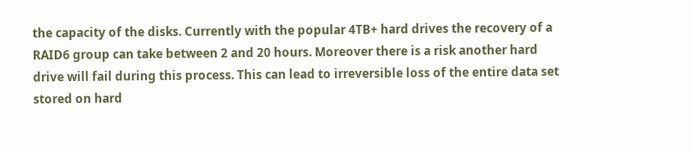the capacity of the disks. Currently with the popular 4TB+ hard drives the recovery of a RAID6 group can take between 2 and 20 hours. Moreover there is a risk another hard drive will fail during this process. This can lead to irreversible loss of the entire data set stored on hard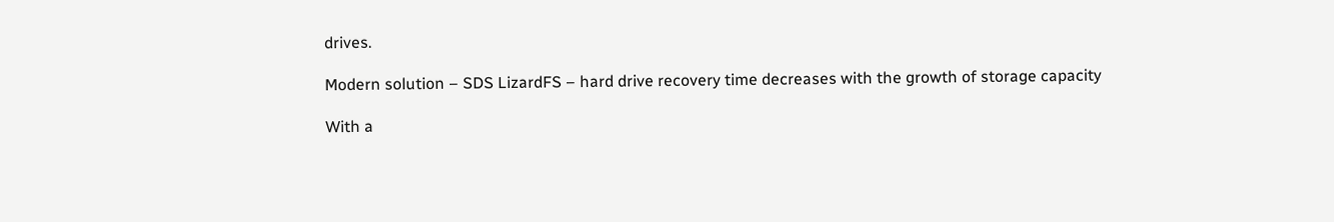drives.

Modern solution – SDS LizardFS – hard drive recovery time decreases with the growth of storage capacity

With a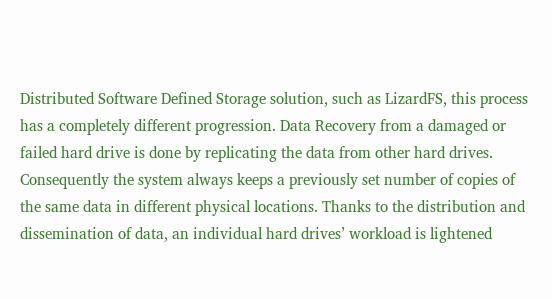Distributed Software Defined Storage solution, such as LizardFS, this process has a completely different progression. Data Recovery from a damaged or failed hard drive is done by replicating the data from other hard drives. Consequently the system always keeps a previously set number of copies of the same data in different physical locations. Thanks to the distribution and dissemination of data, an individual hard drives’ workload is lightened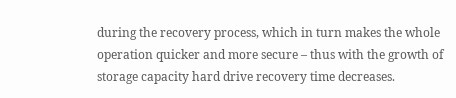during the recovery process, which in turn makes the whole operation quicker and more secure – thus with the growth of storage capacity hard drive recovery time decreases.